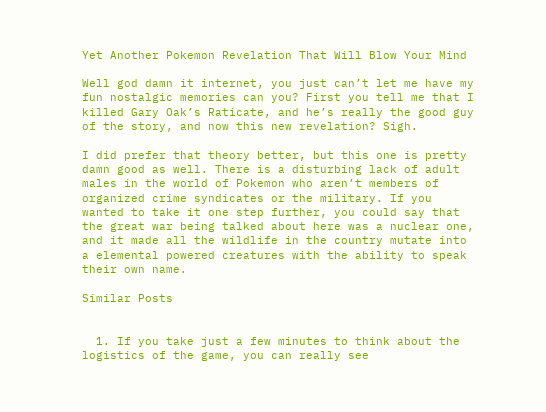Yet Another Pokemon Revelation That Will Blow Your Mind

Well god damn it internet, you just can’t let me have my fun nostalgic memories can you? First you tell me that I killed Gary Oak’s Raticate, and he’s really the good guy of the story, and now this new revelation? Sigh.

I did prefer that theory better, but this one is pretty damn good as well. There is a disturbing lack of adult males in the world of Pokemon who aren’t members of organized crime syndicates or the military. If you wanted to take it one step further, you could say that the great war being talked about here was a nuclear one, and it made all the wildlife in the country mutate into a elemental powered creatures with the ability to speak their own name.

Similar Posts


  1. If you take just a few minutes to think about the logistics of the game, you can really see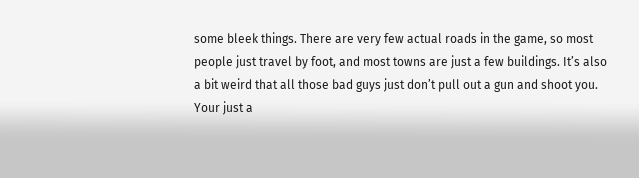some bleek things. There are very few actual roads in the game, so most people just travel by foot, and most towns are just a few buildings. It’s also a bit weird that all those bad guys just don’t pull out a gun and shoot you. Your just a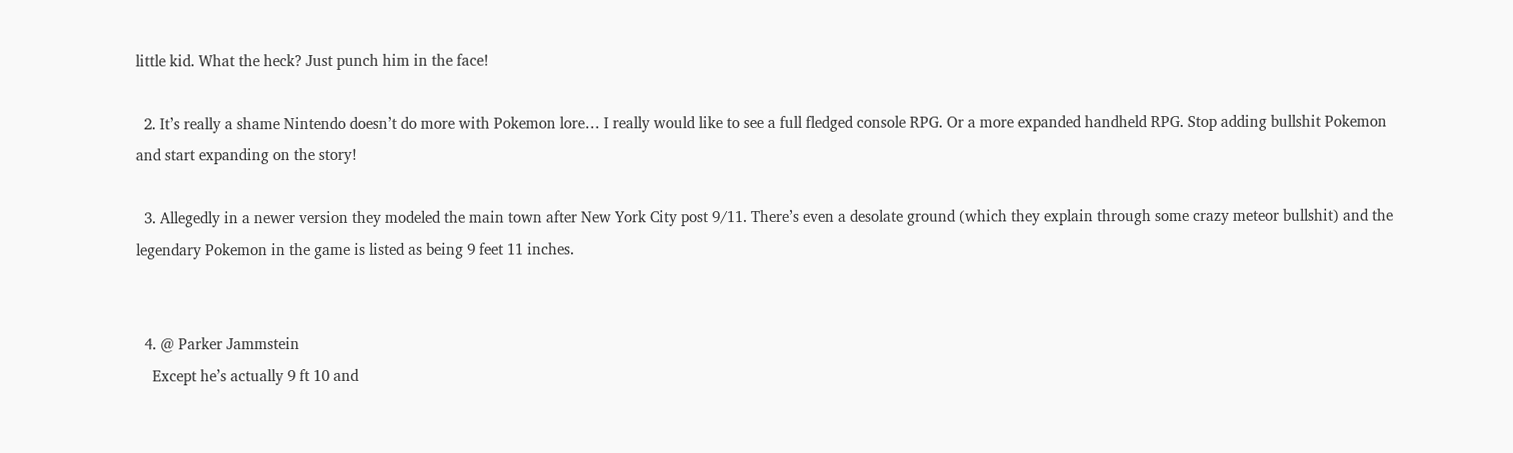little kid. What the heck? Just punch him in the face!

  2. It’s really a shame Nintendo doesn’t do more with Pokemon lore… I really would like to see a full fledged console RPG. Or a more expanded handheld RPG. Stop adding bullshit Pokemon and start expanding on the story!

  3. Allegedly in a newer version they modeled the main town after New York City post 9/11. There’s even a desolate ground (which they explain through some crazy meteor bullshit) and the legendary Pokemon in the game is listed as being 9 feet 11 inches.


  4. @ Parker Jammstein
    Except he’s actually 9 ft 10 and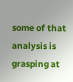some of that analysis is grasping at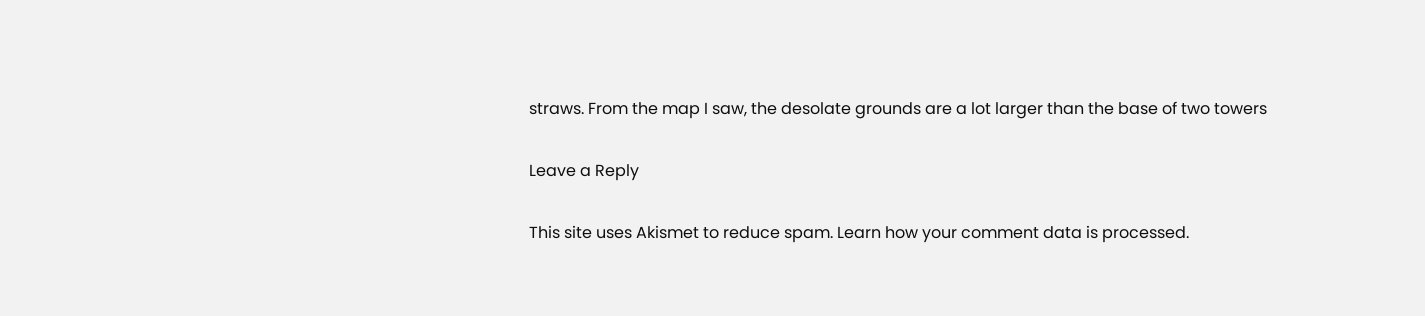straws. From the map I saw, the desolate grounds are a lot larger than the base of two towers

Leave a Reply

This site uses Akismet to reduce spam. Learn how your comment data is processed.